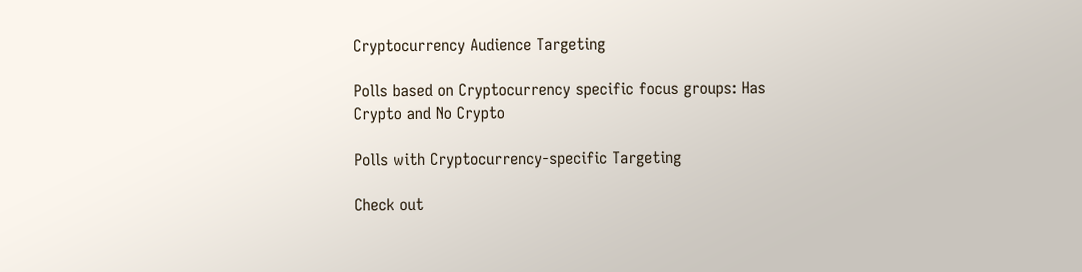Cryptocurrency Audience Targeting

Polls based on Cryptocurrency specific focus groups: Has Crypto and No Crypto

Polls with Cryptocurrency-specific Targeting

Check out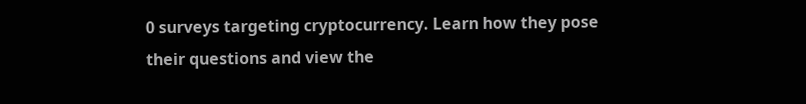0 surveys targeting cryptocurrency. Learn how they pose their questions and view the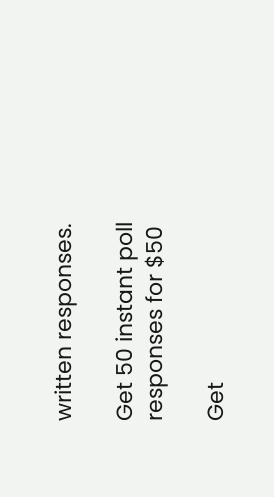written responses.

Get 50 instant poll responses for $50

Get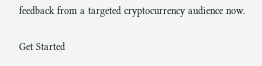feedback from a targeted cryptocurrency audience now.

Get Started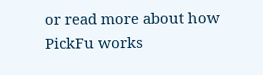or read more about how PickFu works